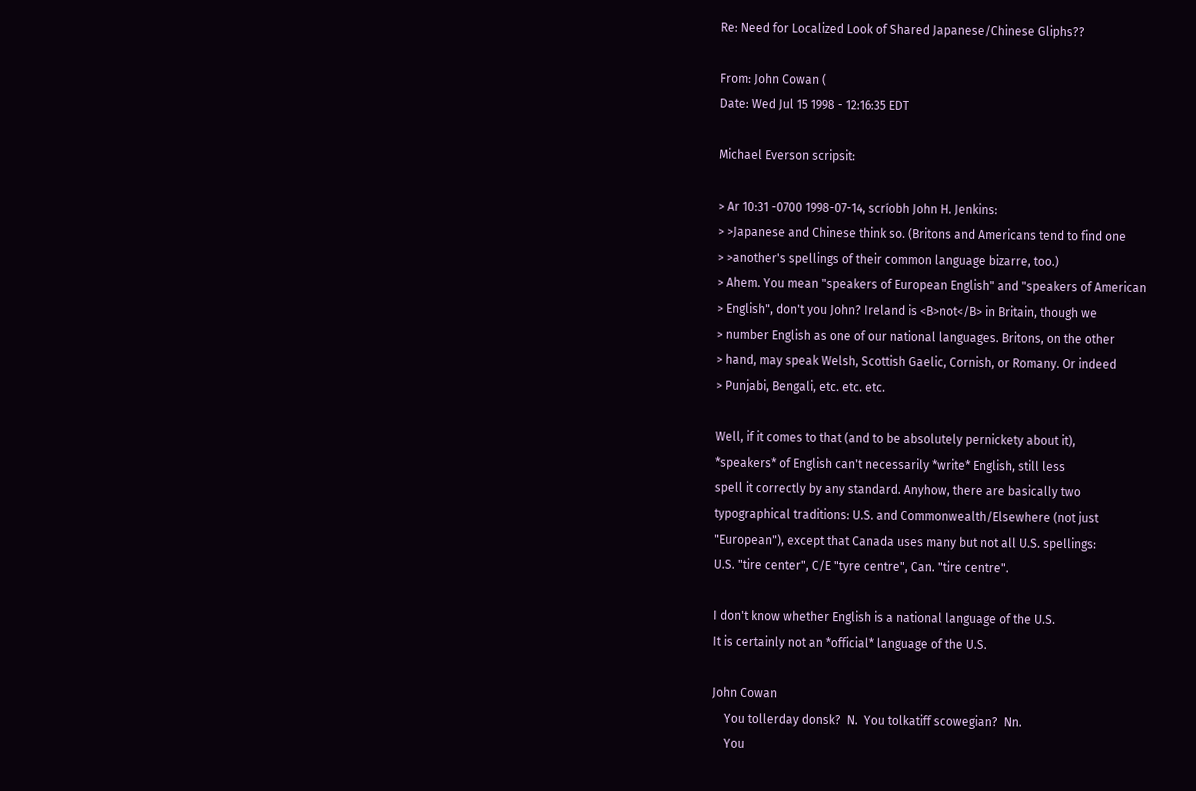Re: Need for Localized Look of Shared Japanese/Chinese Gliphs??

From: John Cowan (
Date: Wed Jul 15 1998 - 12:16:35 EDT

Michael Everson scripsit:

> Ar 10:31 -0700 1998-07-14, scríobh John H. Jenkins:
> >Japanese and Chinese think so. (Britons and Americans tend to find one
> >another's spellings of their common language bizarre, too.)
> Ahem. You mean "speakers of European English" and "speakers of American
> English", don't you John? Ireland is <B>not</B> in Britain, though we
> number English as one of our national languages. Britons, on the other
> hand, may speak Welsh, Scottish Gaelic, Cornish, or Romany. Or indeed
> Punjabi, Bengali, etc. etc. etc.

Well, if it comes to that (and to be absolutely pernickety about it),
*speakers* of English can't necessarily *write* English, still less
spell it correctly by any standard. Anyhow, there are basically two
typographical traditions: U.S. and Commonwealth/Elsewhere (not just
"European"), except that Canada uses many but not all U.S. spellings:
U.S. "tire center", C/E "tyre centre", Can. "tire centre".

I don't know whether English is a national language of the U.S.
It is certainly not an *official* language of the U.S.

John Cowan
    You tollerday donsk?  N.  You tolkatiff scowegian?  Nn.
    You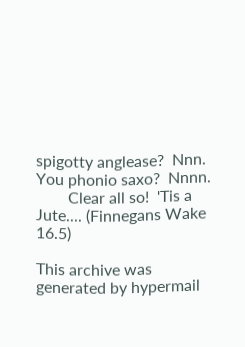spigotty anglease?  Nnn.  You phonio saxo?  Nnnn.
        Clear all so!  'Tis a Jute.... (Finnegans Wake 16.5)

This archive was generated by hypermail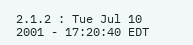2.1.2 : Tue Jul 10 2001 - 17:20:40 EDT